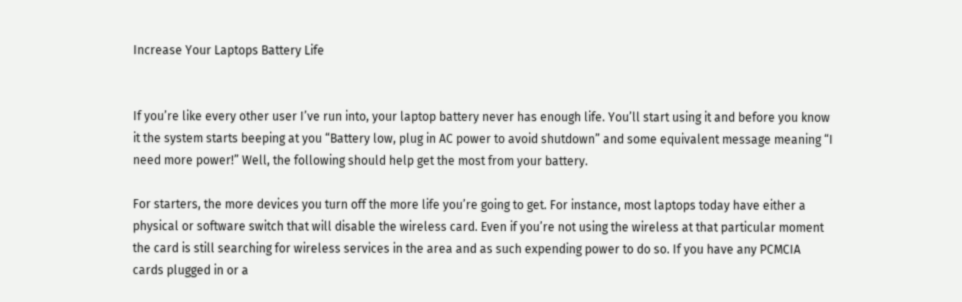Increase Your Laptops Battery Life


If you’re like every other user I’ve run into, your laptop battery never has enough life. You’ll start using it and before you know it the system starts beeping at you “Battery low, plug in AC power to avoid shutdown” and some equivalent message meaning “I need more power!” Well, the following should help get the most from your battery.

For starters, the more devices you turn off the more life you’re going to get. For instance, most laptops today have either a physical or software switch that will disable the wireless card. Even if you’re not using the wireless at that particular moment the card is still searching for wireless services in the area and as such expending power to do so. If you have any PCMCIA cards plugged in or a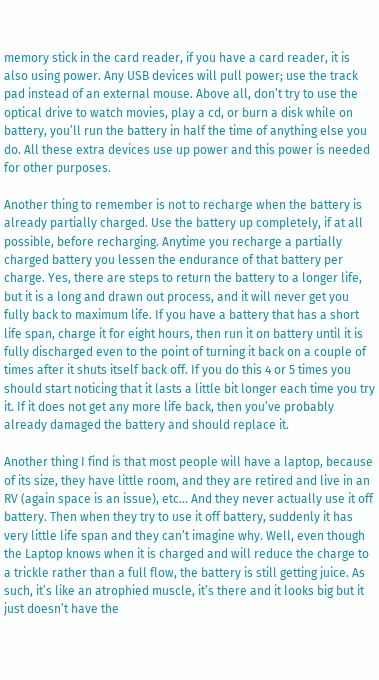memory stick in the card reader, if you have a card reader, it is also using power. Any USB devices will pull power; use the track pad instead of an external mouse. Above all, don’t try to use the optical drive to watch movies, play a cd, or burn a disk while on battery, you’ll run the battery in half the time of anything else you do. All these extra devices use up power and this power is needed for other purposes.

Another thing to remember is not to recharge when the battery is already partially charged. Use the battery up completely, if at all possible, before recharging. Anytime you recharge a partially charged battery you lessen the endurance of that battery per charge. Yes, there are steps to return the battery to a longer life, but it is a long and drawn out process, and it will never get you fully back to maximum life. If you have a battery that has a short life span, charge it for eight hours, then run it on battery until it is fully discharged even to the point of turning it back on a couple of times after it shuts itself back off. If you do this 4 or 5 times you should start noticing that it lasts a little bit longer each time you try it. If it does not get any more life back, then you’ve probably already damaged the battery and should replace it.

Another thing I find is that most people will have a laptop, because of its size, they have little room, and they are retired and live in an RV (again space is an issue), etc… And they never actually use it off battery. Then when they try to use it off battery, suddenly it has very little life span and they can’t imagine why. Well, even though the Laptop knows when it is charged and will reduce the charge to a trickle rather than a full flow, the battery is still getting juice. As such, it’s like an atrophied muscle, it’s there and it looks big but it just doesn’t have the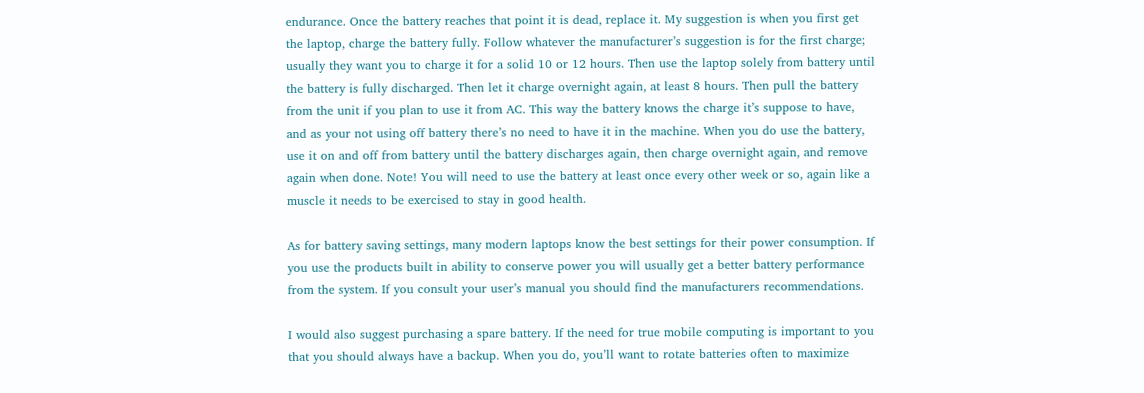endurance. Once the battery reaches that point it is dead, replace it. My suggestion is when you first get the laptop, charge the battery fully. Follow whatever the manufacturer’s suggestion is for the first charge; usually they want you to charge it for a solid 10 or 12 hours. Then use the laptop solely from battery until the battery is fully discharged. Then let it charge overnight again, at least 8 hours. Then pull the battery from the unit if you plan to use it from AC. This way the battery knows the charge it’s suppose to have, and as your not using off battery there’s no need to have it in the machine. When you do use the battery, use it on and off from battery until the battery discharges again, then charge overnight again, and remove again when done. Note! You will need to use the battery at least once every other week or so, again like a muscle it needs to be exercised to stay in good health.

As for battery saving settings, many modern laptops know the best settings for their power consumption. If you use the products built in ability to conserve power you will usually get a better battery performance from the system. If you consult your user’s manual you should find the manufacturers recommendations.

I would also suggest purchasing a spare battery. If the need for true mobile computing is important to you that you should always have a backup. When you do, you’ll want to rotate batteries often to maximize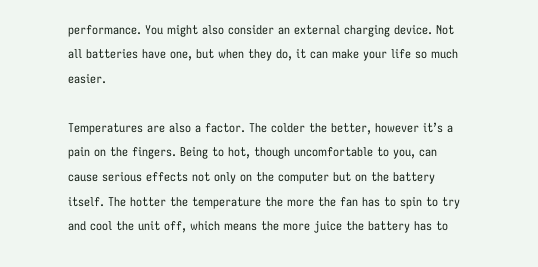performance. You might also consider an external charging device. Not all batteries have one, but when they do, it can make your life so much easier.

Temperatures are also a factor. The colder the better, however it’s a pain on the fingers. Being to hot, though uncomfortable to you, can cause serious effects not only on the computer but on the battery itself. The hotter the temperature the more the fan has to spin to try and cool the unit off, which means the more juice the battery has to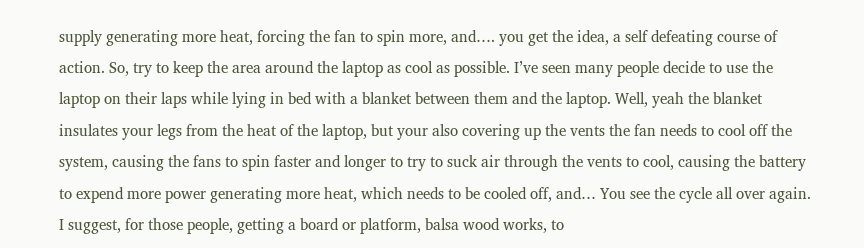supply generating more heat, forcing the fan to spin more, and…. you get the idea, a self defeating course of action. So, try to keep the area around the laptop as cool as possible. I’ve seen many people decide to use the laptop on their laps while lying in bed with a blanket between them and the laptop. Well, yeah the blanket insulates your legs from the heat of the laptop, but your also covering up the vents the fan needs to cool off the system, causing the fans to spin faster and longer to try to suck air through the vents to cool, causing the battery to expend more power generating more heat, which needs to be cooled off, and… You see the cycle all over again. I suggest, for those people, getting a board or platform, balsa wood works, to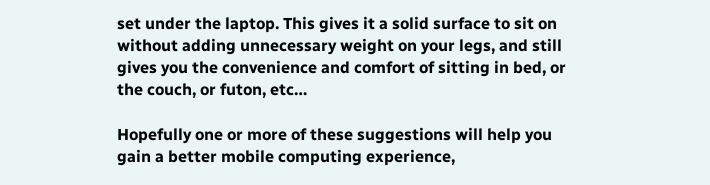set under the laptop. This gives it a solid surface to sit on without adding unnecessary weight on your legs, and still gives you the convenience and comfort of sitting in bed, or the couch, or futon, etc…

Hopefully one or more of these suggestions will help you gain a better mobile computing experience,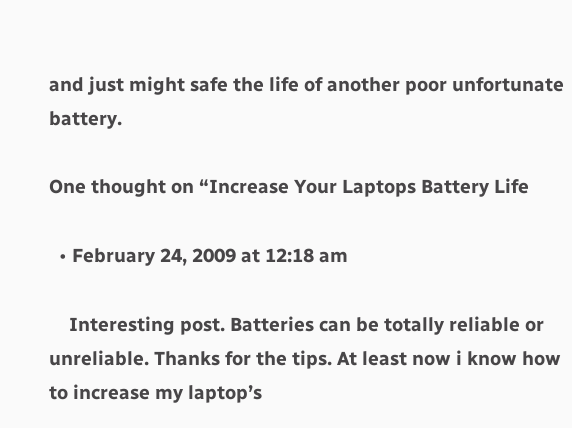and just might safe the life of another poor unfortunate battery.

One thought on “Increase Your Laptops Battery Life

  • February 24, 2009 at 12:18 am

    Interesting post. Batteries can be totally reliable or unreliable. Thanks for the tips. At least now i know how to increase my laptop’s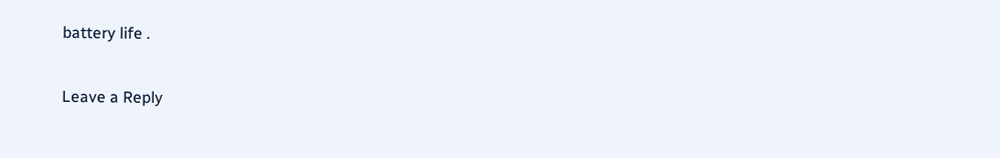battery life .

Leave a Reply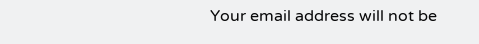Your email address will not be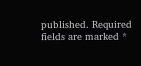published. Required fields are marked *